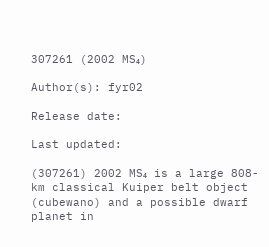307261 (2002 MS₄)

Author(s): fyr02

Release date:

Last updated:

(307261) 2002 MS₄ is a large 808-km classical Kuiper belt object (cubewano) and a possible dwarf planet in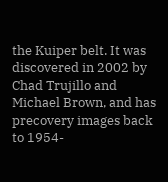the Kuiper belt. It was discovered in 2002 by Chad Trujillo and Michael Brown, and has precovery images back to 1954-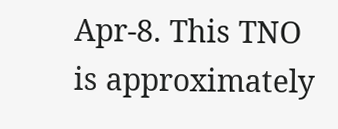Apr-8. This TNO is approximately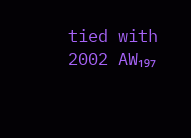tied with 2002 AW₁₉₇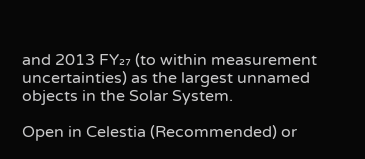and 2013 FY₂₇ (to within measurement uncertainties) as the largest unnamed objects in the Solar System.

Open in Celestia (Recommended) or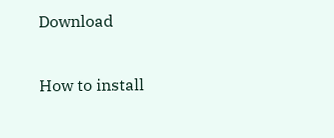Download

How to install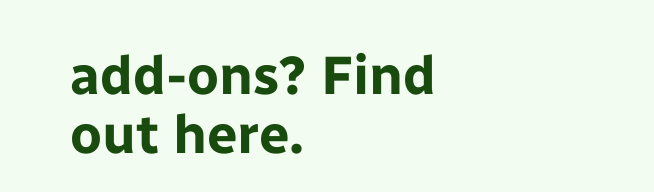add-ons? Find out here.